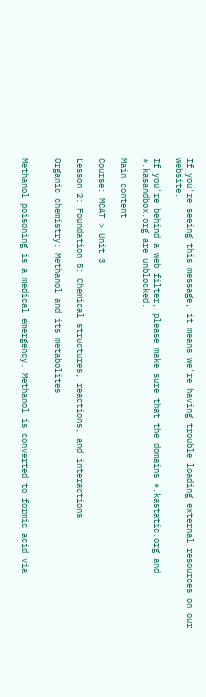If you're seeing this message, it means we're having trouble loading external resources on our website.

If you're behind a web filter, please make sure that the domains *.kastatic.org and *.kasandbox.org are unblocked.

Main content

Course: MCAT > Unit 3

Lesson 2: Foundation 5: Chemical structures, reactions, and interactions

Organic chemistry: Methanol and its metabolites


Methanol poisoning is a medical emergency. Methanol is converted to formic acid via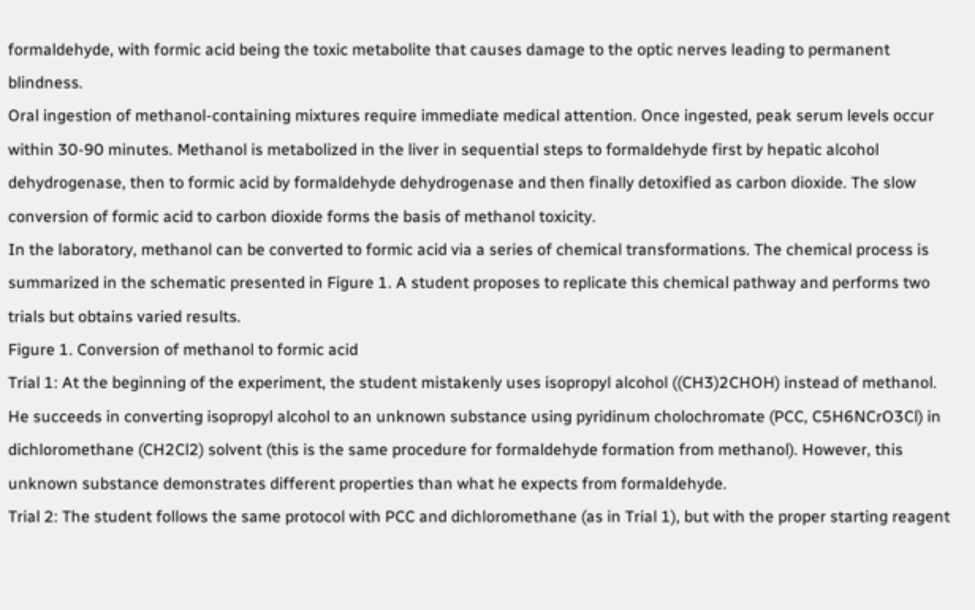formaldehyde, with formic acid being the toxic metabolite that causes damage to the optic nerves leading to permanent blindness.
Oral ingestion of methanol-containing mixtures require immediate medical attention. Once ingested, peak serum levels occur within 30-90 minutes. Methanol is metabolized in the liver in sequential steps to formaldehyde first by hepatic alcohol dehydrogenase, then to formic acid by formaldehyde dehydrogenase and then finally detoxified as carbon dioxide. The slow conversion of formic acid to carbon dioxide forms the basis of methanol toxicity.
In the laboratory, methanol can be converted to formic acid via a series of chemical transformations. The chemical process is summarized in the schematic presented in Figure 1. A student proposes to replicate this chemical pathway and performs two trials but obtains varied results.
Figure 1. Conversion of methanol to formic acid
Trial 1: At the beginning of the experiment, the student mistakenly uses isopropyl alcohol ((CH3)2CHOH) instead of methanol. He succeeds in converting isopropyl alcohol to an unknown substance using pyridinum cholochromate (PCC, C5H6NCrO3Cl) in dichloromethane (CH2Cl2) solvent (this is the same procedure for formaldehyde formation from methanol). However, this unknown substance demonstrates different properties than what he expects from formaldehyde.
Trial 2: The student follows the same protocol with PCC and dichloromethane (as in Trial 1), but with the proper starting reagent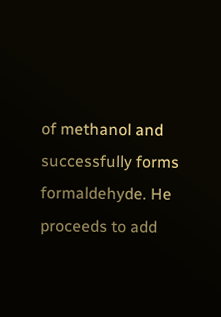of methanol and successfully forms formaldehyde. He proceeds to add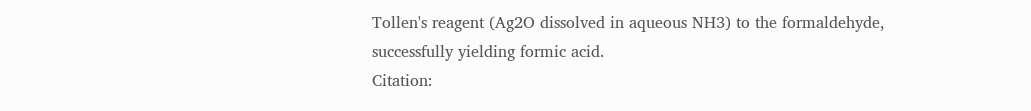Tollen's reagent (Ag2O dissolved in aqueous NH3) to the formaldehyde, successfully yielding formic acid.
Citation: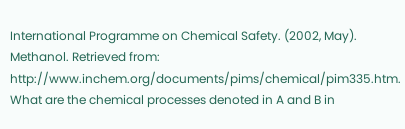International Programme on Chemical Safety. (2002, May). Methanol. Retrieved from: http://www.inchem.org/documents/pims/chemical/pim335.htm.
What are the chemical processes denoted in A and B in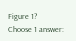Figure 1?
Choose 1 answer: